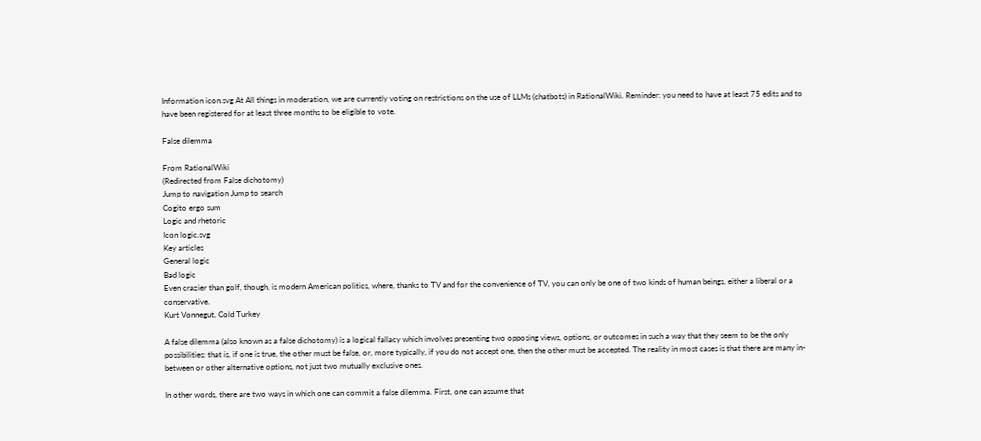Information icon.svg At All things in moderation, we are currently voting on restrictions on the use of LLMs (chatbots) in RationalWiki. Reminder: you need to have at least 75 edits and to have been registered for at least three months to be eligible to vote.

False dilemma

From RationalWiki
(Redirected from False dichotomy)
Jump to navigation Jump to search
Cogito ergo sum
Logic and rhetoric
Icon logic.svg
Key articles
General logic
Bad logic
Even crazier than golf, though, is modern American politics, where, thanks to TV and for the convenience of TV, you can only be one of two kinds of human beings, either a liberal or a conservative.
Kurt Vonnegut, Cold Turkey

A false dilemma (also known as a false dichotomy) is a logical fallacy which involves presenting two opposing views, options, or outcomes in such a way that they seem to be the only possibilities: that is, if one is true, the other must be false, or, more typically, if you do not accept one, then the other must be accepted. The reality in most cases is that there are many in-between or other alternative options, not just two mutually exclusive ones.

In other words, there are two ways in which one can commit a false dilemma. First, one can assume that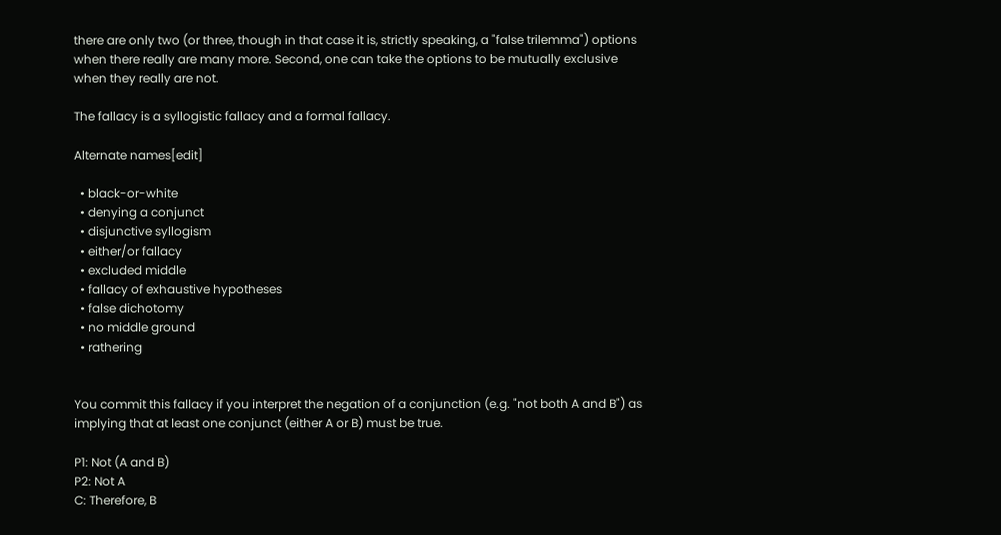there are only two (or three, though in that case it is, strictly speaking, a "false trilemma") options when there really are many more. Second, one can take the options to be mutually exclusive when they really are not.

The fallacy is a syllogistic fallacy and a formal fallacy.

Alternate names[edit]

  • black-or-white
  • denying a conjunct
  • disjunctive syllogism
  • either/or fallacy
  • excluded middle
  • fallacy of exhaustive hypotheses
  • false dichotomy
  • no middle ground
  • rathering


You commit this fallacy if you interpret the negation of a conjunction (e.g. "not both A and B") as implying that at least one conjunct (either A or B) must be true.

P1: Not (A and B)
P2: Not A
C: Therefore, B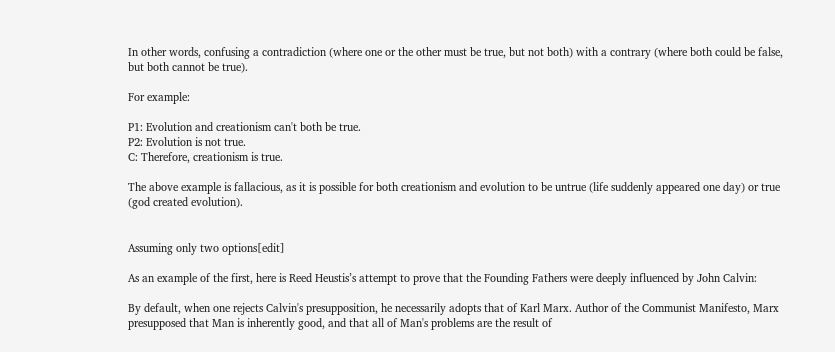In other words, confusing a contradiction (where one or the other must be true, but not both) with a contrary (where both could be false, but both cannot be true).

For example:

P1: Evolution and creationism can't both be true.
P2: Evolution is not true.
C: Therefore, creationism is true.

The above example is fallacious, as it is possible for both creationism and evolution to be untrue (life suddenly appeared one day) or true (god created evolution).


Assuming only two options[edit]

As an example of the first, here is Reed Heustis’s attempt to prove that the Founding Fathers were deeply influenced by John Calvin:

By default, when one rejects Calvin's presupposition, he necessarily adopts that of Karl Marx. Author of the Communist Manifesto, Marx presupposed that Man is inherently good, and that all of Man's problems are the result of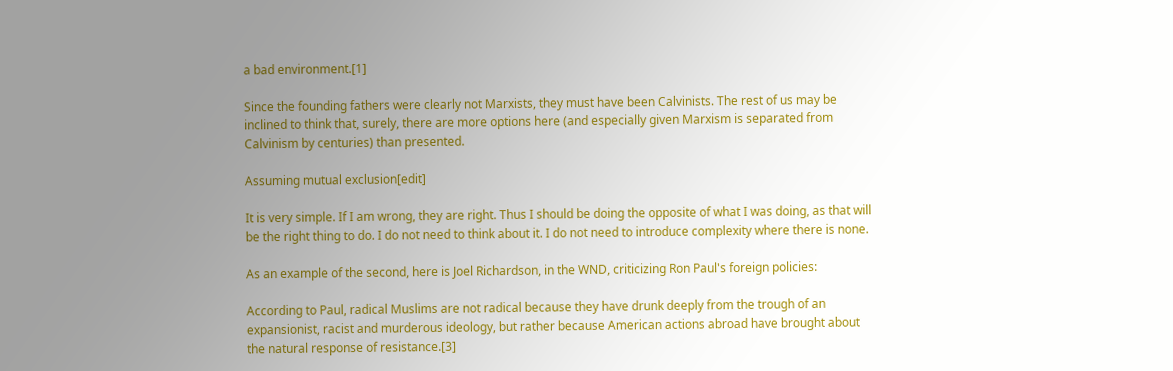a bad environment.[1]

Since the founding fathers were clearly not Marxists, they must have been Calvinists. The rest of us may be inclined to think that, surely, there are more options here (and especially given Marxism is separated from Calvinism by centuries) than presented.

Assuming mutual exclusion[edit]

It is very simple. If I am wrong, they are right. Thus I should be doing the opposite of what I was doing, as that will be the right thing to do. I do not need to think about it. I do not need to introduce complexity where there is none.

As an example of the second, here is Joel Richardson, in the WND, criticizing Ron Paul's foreign policies:

According to Paul, radical Muslims are not radical because they have drunk deeply from the trough of an expansionist, racist and murderous ideology, but rather because American actions abroad have brought about the natural response of resistance.[3]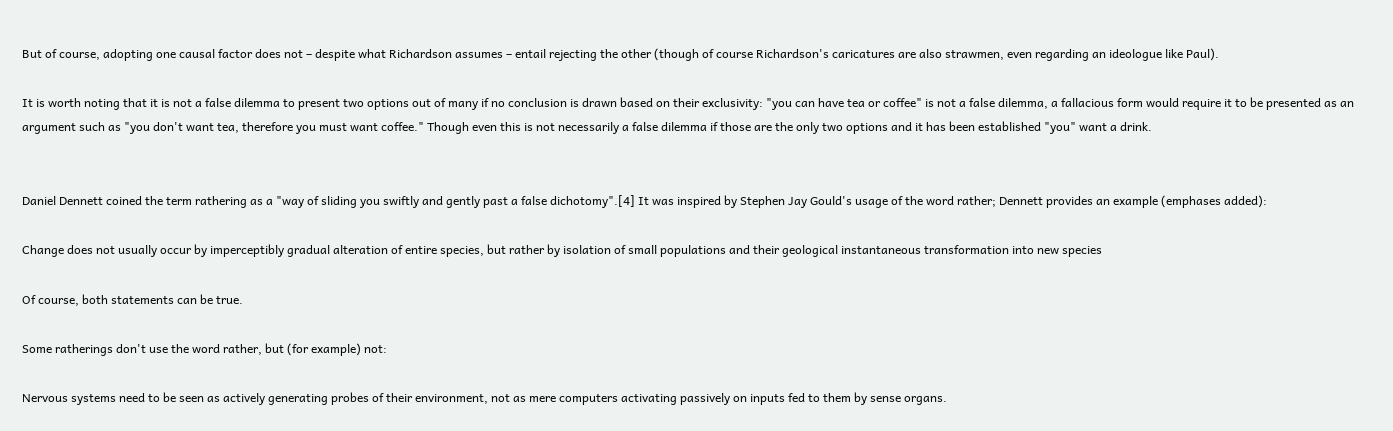But of course, adopting one causal factor does not – despite what Richardson assumes – entail rejecting the other (though of course Richardson's caricatures are also strawmen, even regarding an ideologue like Paul).

It is worth noting that it is not a false dilemma to present two options out of many if no conclusion is drawn based on their exclusivity: "you can have tea or coffee" is not a false dilemma, a fallacious form would require it to be presented as an argument such as "you don't want tea, therefore you must want coffee." Though even this is not necessarily a false dilemma if those are the only two options and it has been established "you" want a drink.


Daniel Dennett coined the term rathering as a "way of sliding you swiftly and gently past a false dichotomy".[4] It was inspired by Stephen Jay Gould's usage of the word rather; Dennett provides an example (emphases added):

Change does not usually occur by imperceptibly gradual alteration of entire species, but rather by isolation of small populations and their geological instantaneous transformation into new species

Of course, both statements can be true.

Some ratherings don't use the word rather, but (for example) not:

Nervous systems need to be seen as actively generating probes of their environment, not as mere computers activating passively on inputs fed to them by sense organs.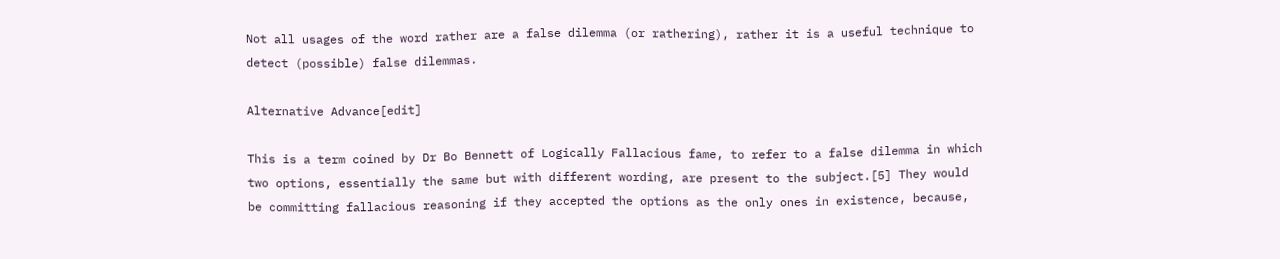Not all usages of the word rather are a false dilemma (or rathering), rather it is a useful technique to detect (possible) false dilemmas.

Alternative Advance[edit]

This is a term coined by Dr Bo Bennett of Logically Fallacious fame, to refer to a false dilemma in which two options, essentially the same but with different wording, are present to the subject.[5] They would be committing fallacious reasoning if they accepted the options as the only ones in existence, because,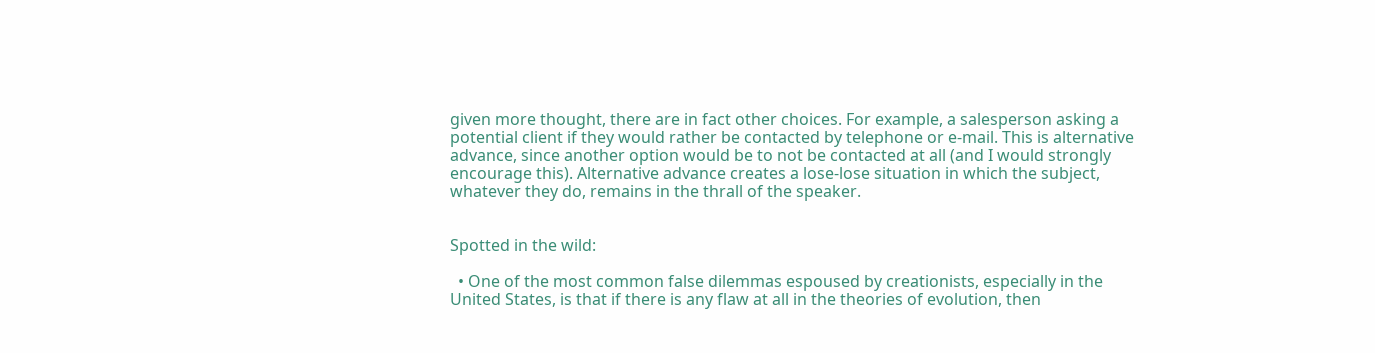given more thought, there are in fact other choices. For example, a salesperson asking a potential client if they would rather be contacted by telephone or e-mail. This is alternative advance, since another option would be to not be contacted at all (and I would strongly encourage this). Alternative advance creates a lose-lose situation in which the subject, whatever they do, remains in the thrall of the speaker.


Spotted in the wild:

  • One of the most common false dilemmas espoused by creationists, especially in the United States, is that if there is any flaw at all in the theories of evolution, then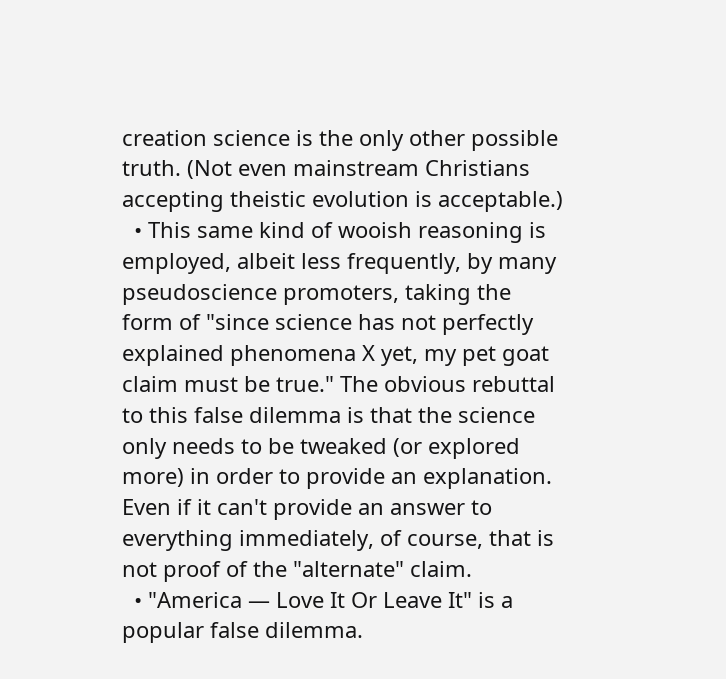creation science is the only other possible truth. (Not even mainstream Christians accepting theistic evolution is acceptable.)
  • This same kind of wooish reasoning is employed, albeit less frequently, by many pseudoscience promoters, taking the form of "since science has not perfectly explained phenomena X yet, my pet goat claim must be true." The obvious rebuttal to this false dilemma is that the science only needs to be tweaked (or explored more) in order to provide an explanation. Even if it can't provide an answer to everything immediately, of course, that is not proof of the "alternate" claim.
  • "America — Love It Or Leave It" is a popular false dilemma.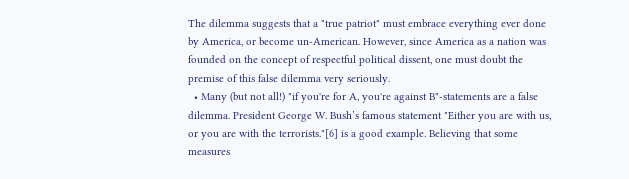The dilemma suggests that a "true patriot" must embrace everything ever done by America, or become un-American. However, since America as a nation was founded on the concept of respectful political dissent, one must doubt the premise of this false dilemma very seriously.
  • Many (but not all!) "if you're for A, you're against B"-statements are a false dilemma. President George W. Bush’s famous statement "Either you are with us, or you are with the terrorists."[6] is a good example. Believing that some measures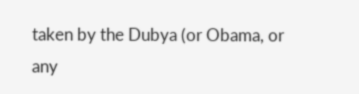taken by the Dubya (or Obama, or any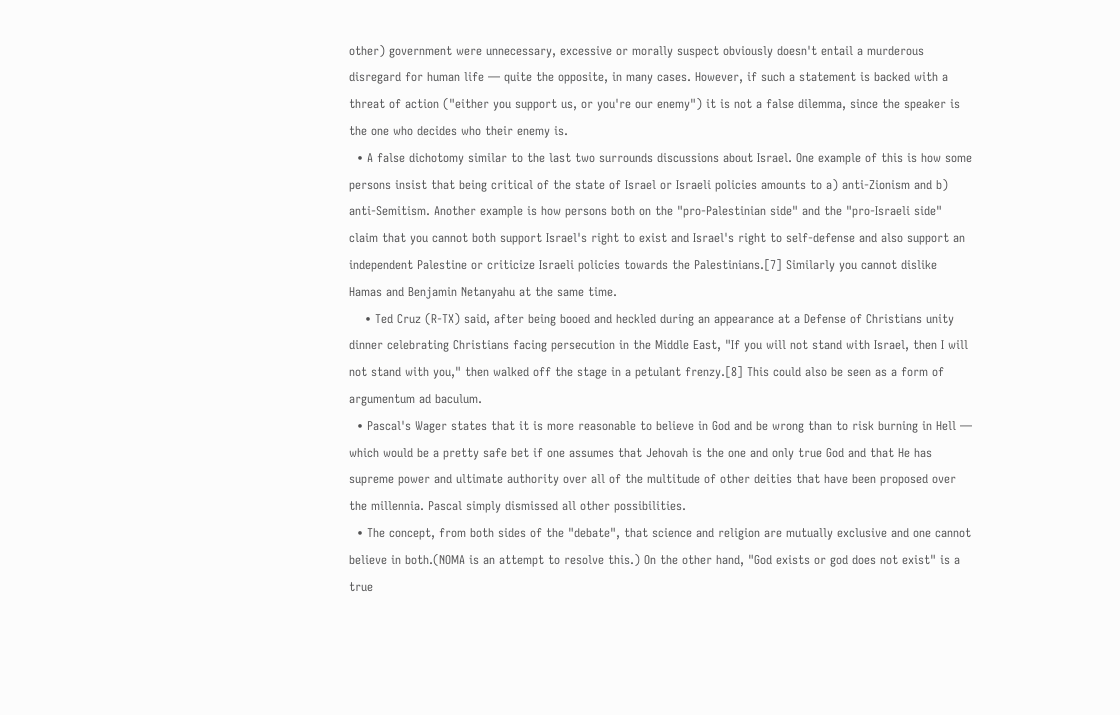other) government were unnecessary, excessive or morally suspect obviously doesn't entail a murderous disregard for human life — quite the opposite, in many cases. However, if such a statement is backed with a threat of action ("either you support us, or you're our enemy") it is not a false dilemma, since the speaker is the one who decides who their enemy is.
  • A false dichotomy similar to the last two surrounds discussions about Israel. One example of this is how some persons insist that being critical of the state of Israel or Israeli policies amounts to a) anti-Zionism and b) anti-Semitism. Another example is how persons both on the "pro-Palestinian side" and the "pro-Israeli side" claim that you cannot both support Israel's right to exist and Israel's right to self-defense and also support an independent Palestine or criticize Israeli policies towards the Palestinians.[7] Similarly you cannot dislike Hamas and Benjamin Netanyahu at the same time.
    • Ted Cruz (R-TX) said, after being booed and heckled during an appearance at a Defense of Christians unity dinner celebrating Christians facing persecution in the Middle East, "If you will not stand with Israel, then I will not stand with you," then walked off the stage in a petulant frenzy.[8] This could also be seen as a form of argumentum ad baculum.
  • Pascal's Wager states that it is more reasonable to believe in God and be wrong than to risk burning in Hell — which would be a pretty safe bet if one assumes that Jehovah is the one and only true God and that He has supreme power and ultimate authority over all of the multitude of other deities that have been proposed over the millennia. Pascal simply dismissed all other possibilities.
  • The concept, from both sides of the "debate", that science and religion are mutually exclusive and one cannot believe in both.(NOMA is an attempt to resolve this.) On the other hand, "God exists or god does not exist" is a true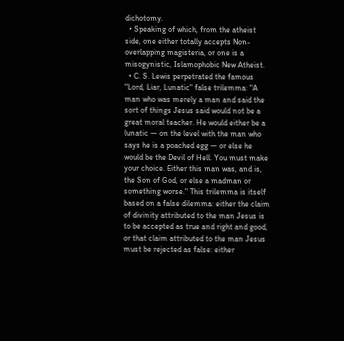dichotomy.
  • Speaking of which, from the atheist side, one either totally accepts Non-overlapping magisteria, or one is a misogynistic, Islamophobic New Atheist.
  • C. S. Lewis perpetrated the famous "Lord, Liar, Lunatic" false trilemma: "A man who was merely a man and said the sort of things Jesus said would not be a great moral teacher. He would either be a lunatic — on the level with the man who says he is a poached egg — or else he would be the Devil of Hell. You must make your choice. Either this man was, and is, the Son of God, or else a madman or something worse." This trilemma is itself based on a false dilemma: either the claim of divinity attributed to the man Jesus is to be accepted as true and right and good, or that claim attributed to the man Jesus must be rejected as false: either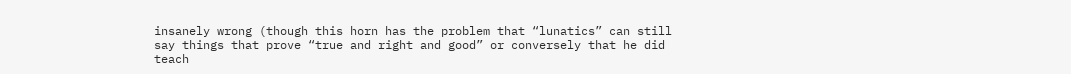insanely wrong (though this horn has the problem that “lunatics” can still say things that prove “true and right and good” or conversely that he did teach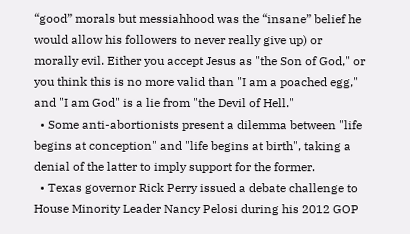“good” morals but messiahhood was the “insane” belief he would allow his followers to never really give up) or morally evil. Either you accept Jesus as "the Son of God," or you think this is no more valid than "I am a poached egg," and "I am God" is a lie from "the Devil of Hell."
  • Some anti-abortionists present a dilemma between "life begins at conception" and "life begins at birth", taking a denial of the latter to imply support for the former.
  • Texas governor Rick Perry issued a debate challenge to House Minority Leader Nancy Pelosi during his 2012 GOP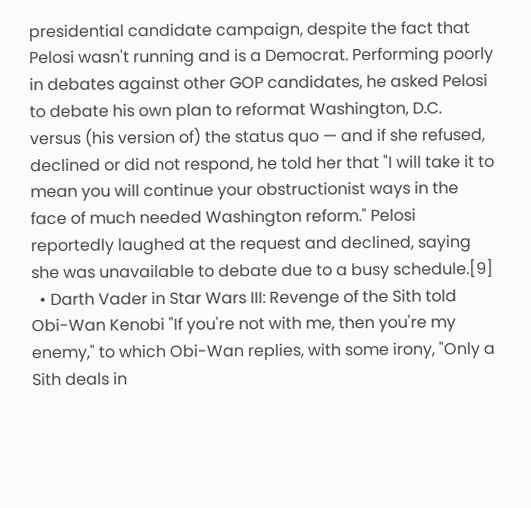presidential candidate campaign, despite the fact that Pelosi wasn't running and is a Democrat. Performing poorly in debates against other GOP candidates, he asked Pelosi to debate his own plan to reformat Washington, D.C. versus (his version of) the status quo — and if she refused, declined or did not respond, he told her that "I will take it to mean you will continue your obstructionist ways in the face of much needed Washington reform." Pelosi reportedly laughed at the request and declined, saying she was unavailable to debate due to a busy schedule.[9]
  • Darth Vader in Star Wars III: Revenge of the Sith told Obi-Wan Kenobi "If you're not with me, then you're my enemy," to which Obi-Wan replies, with some irony, "Only a Sith deals in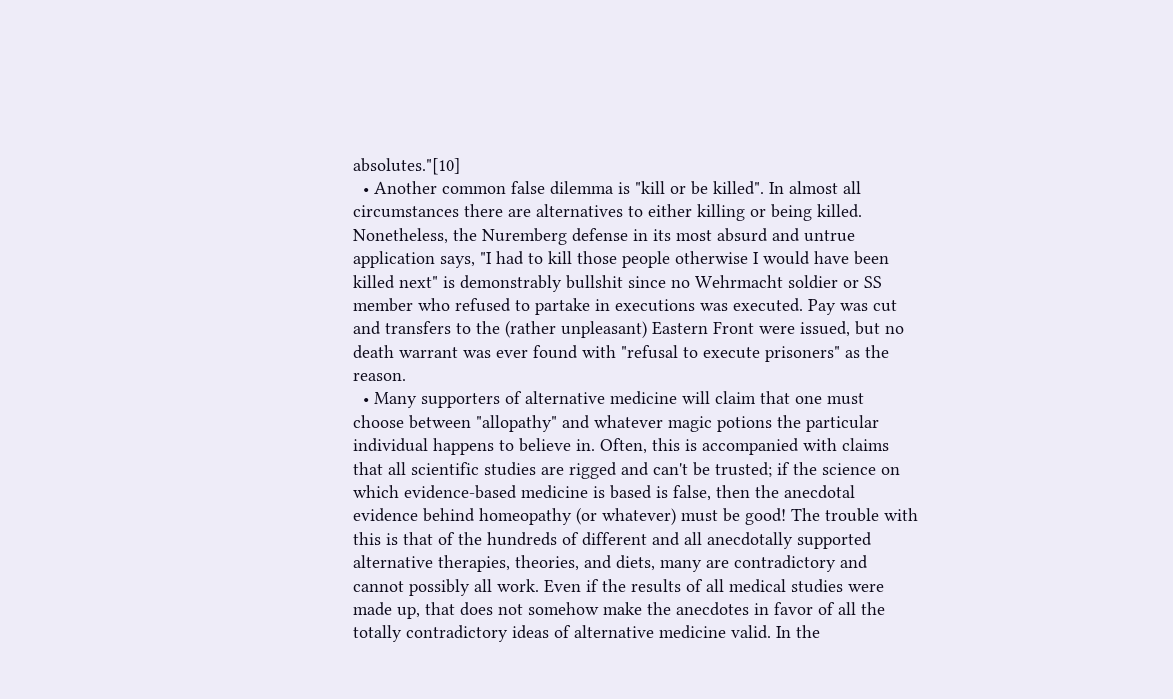absolutes."[10]
  • Another common false dilemma is "kill or be killed". In almost all circumstances there are alternatives to either killing or being killed. Nonetheless, the Nuremberg defense in its most absurd and untrue application says, "I had to kill those people otherwise I would have been killed next" is demonstrably bullshit since no Wehrmacht soldier or SS member who refused to partake in executions was executed. Pay was cut and transfers to the (rather unpleasant) Eastern Front were issued, but no death warrant was ever found with "refusal to execute prisoners" as the reason.
  • Many supporters of alternative medicine will claim that one must choose between "allopathy" and whatever magic potions the particular individual happens to believe in. Often, this is accompanied with claims that all scientific studies are rigged and can't be trusted; if the science on which evidence-based medicine is based is false, then the anecdotal evidence behind homeopathy (or whatever) must be good! The trouble with this is that of the hundreds of different and all anecdotally supported alternative therapies, theories, and diets, many are contradictory and cannot possibly all work. Even if the results of all medical studies were made up, that does not somehow make the anecdotes in favor of all the totally contradictory ideas of alternative medicine valid. In the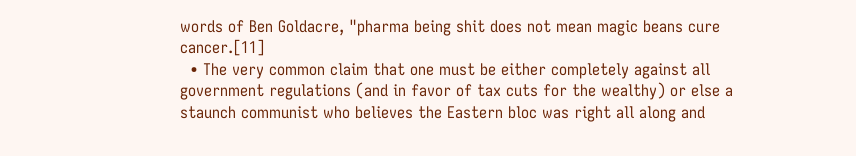words of Ben Goldacre, "pharma being shit does not mean magic beans cure cancer.[11]
  • The very common claim that one must be either completely against all government regulations (and in favor of tax cuts for the wealthy) or else a staunch communist who believes the Eastern bloc was right all along and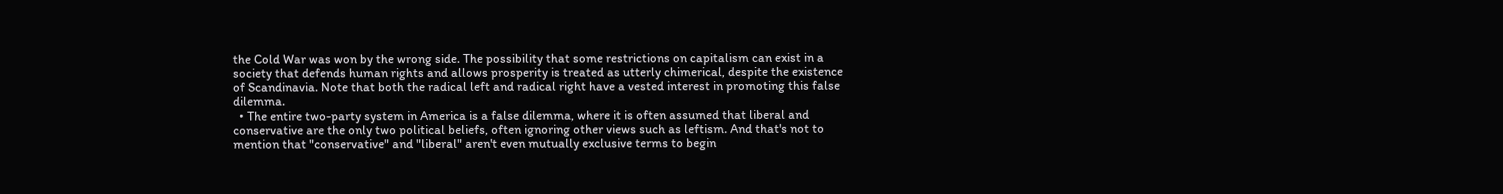the Cold War was won by the wrong side. The possibility that some restrictions on capitalism can exist in a society that defends human rights and allows prosperity is treated as utterly chimerical, despite the existence of Scandinavia. Note that both the radical left and radical right have a vested interest in promoting this false dilemma.
  • The entire two-party system in America is a false dilemma, where it is often assumed that liberal and conservative are the only two political beliefs, often ignoring other views such as leftism. And that's not to mention that "conservative" and "liberal" aren't even mutually exclusive terms to begin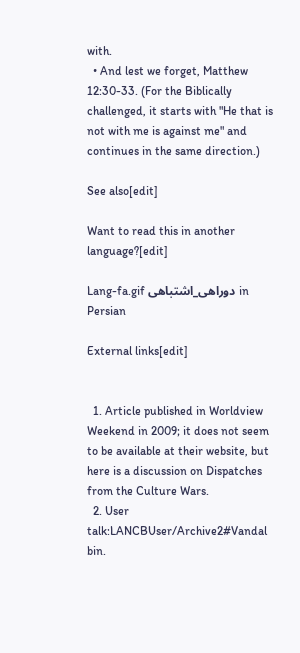with.
  • And lest we forget, Matthew 12:30-33. (For the Biblically challenged, it starts with "He that is not with me is against me" and continues in the same direction.)

See also[edit]

Want to read this in another language?[edit]

Lang-fa.gif دوراهی_اشتباهی in Persian

External links[edit]


  1. Article published in Worldview Weekend in 2009; it does not seem to be available at their website, but here is a discussion on Dispatches from the Culture Wars.
  2. User talk:LANCBUser/Archive2#Vandal bin.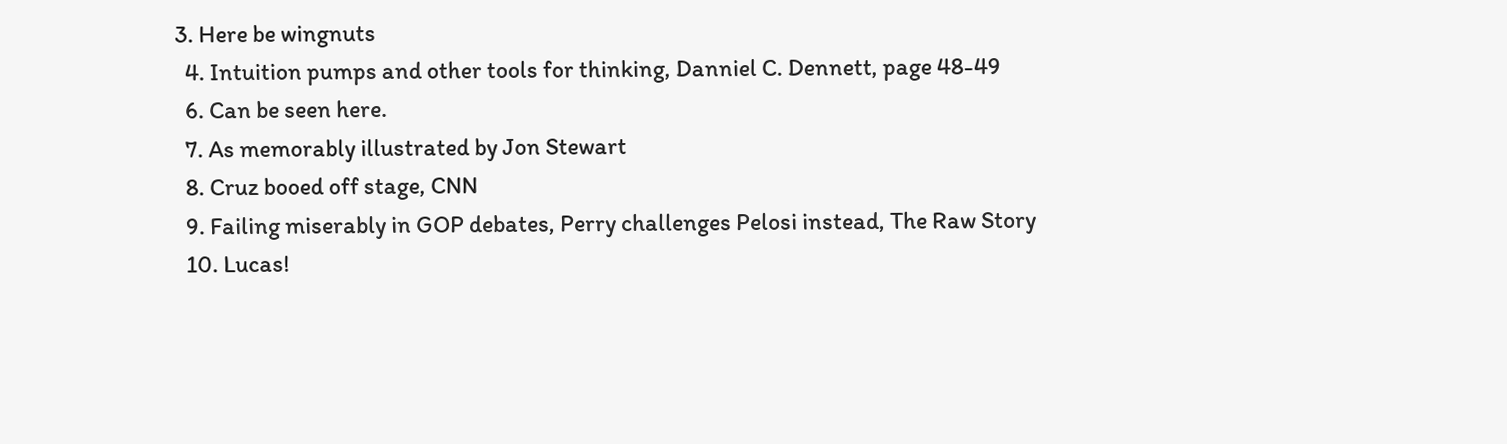3. Here be wingnuts
  4. Intuition pumps and other tools for thinking, Danniel C. Dennett, page 48-49
  6. Can be seen here.
  7. As memorably illustrated by Jon Stewart
  8. Cruz booed off stage, CNN
  9. Failing miserably in GOP debates, Perry challenges Pelosi instead, The Raw Story
  10. Lucas!